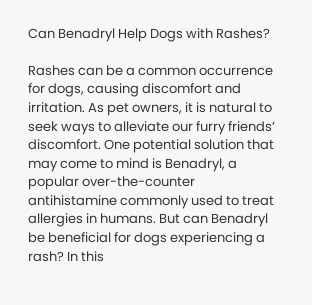Can Benadryl Help Dogs with Rashes?

Rashes can be a common occurrence for dogs, causing discomfort and irritation. As pet owners, it is natural to seek ways to alleviate our furry friends’ discomfort. One potential solution that may come to mind is Benadryl, a popular over-the-counter antihistamine commonly used to treat allergies in humans. But can Benadryl be beneficial for dogs experiencing a rash? In this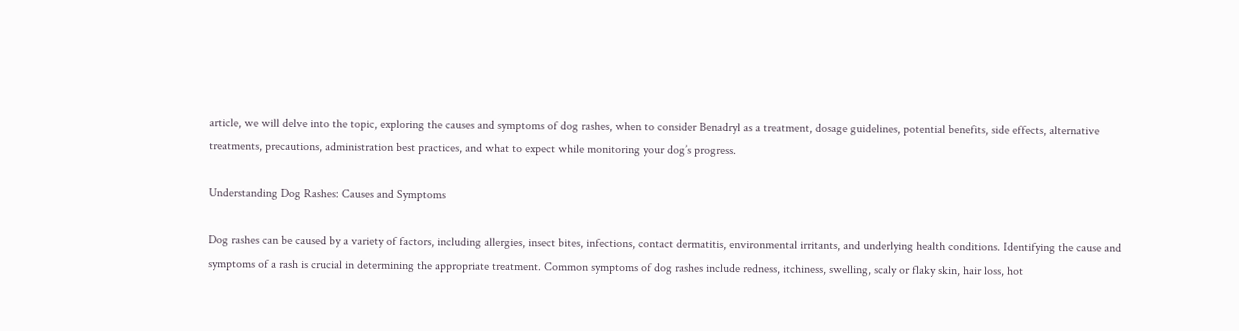article, we will delve into the topic, exploring the causes and symptoms of dog rashes, when to consider Benadryl as a treatment, dosage guidelines, potential benefits, side effects, alternative treatments, precautions, administration best practices, and what to expect while monitoring your dog’s progress.

Understanding Dog Rashes: Causes and Symptoms

Dog rashes can be caused by a variety of factors, including allergies, insect bites, infections, contact dermatitis, environmental irritants, and underlying health conditions. Identifying the cause and symptoms of a rash is crucial in determining the appropriate treatment. Common symptoms of dog rashes include redness, itchiness, swelling, scaly or flaky skin, hair loss, hot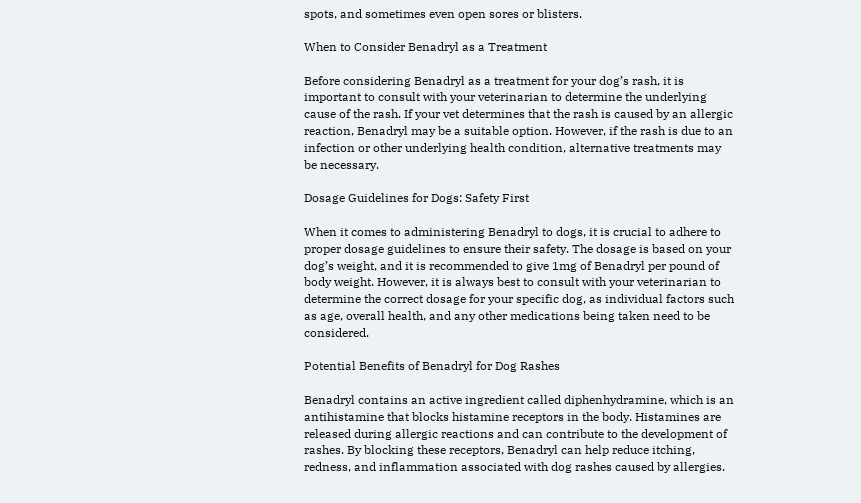spots, and sometimes even open sores or blisters.

When to Consider Benadryl as a Treatment

Before considering Benadryl as a treatment for your dog’s rash, it is important to consult with your veterinarian to determine the underlying cause of the rash. If your vet determines that the rash is caused by an allergic reaction, Benadryl may be a suitable option. However, if the rash is due to an infection or other underlying health condition, alternative treatments may be necessary.

Dosage Guidelines for Dogs: Safety First

When it comes to administering Benadryl to dogs, it is crucial to adhere to proper dosage guidelines to ensure their safety. The dosage is based on your dog’s weight, and it is recommended to give 1mg of Benadryl per pound of body weight. However, it is always best to consult with your veterinarian to determine the correct dosage for your specific dog, as individual factors such as age, overall health, and any other medications being taken need to be considered.

Potential Benefits of Benadryl for Dog Rashes

Benadryl contains an active ingredient called diphenhydramine, which is an antihistamine that blocks histamine receptors in the body. Histamines are released during allergic reactions and can contribute to the development of rashes. By blocking these receptors, Benadryl can help reduce itching, redness, and inflammation associated with dog rashes caused by allergies.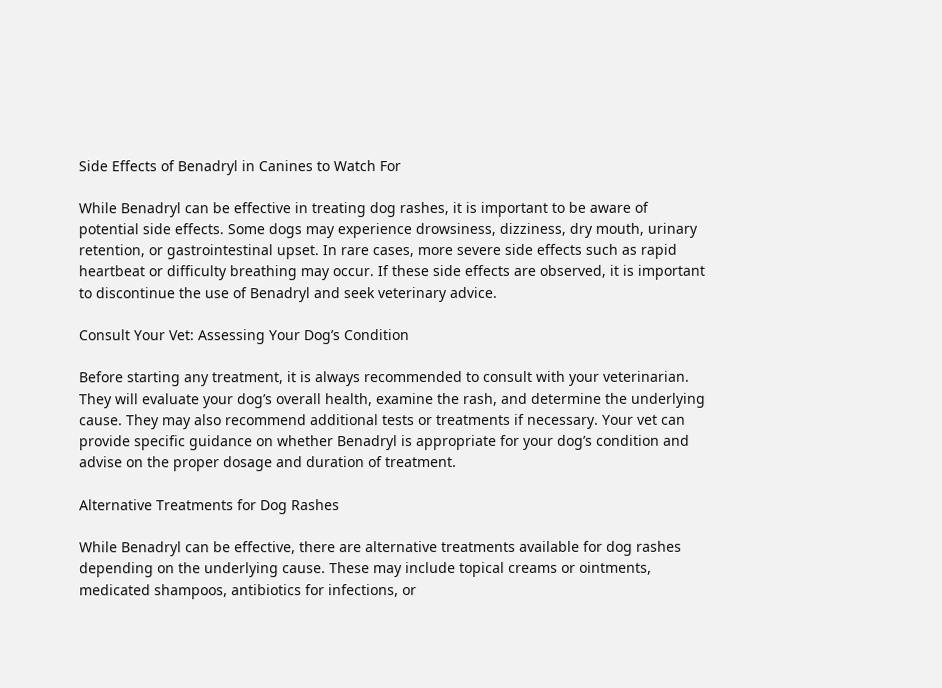Side Effects of Benadryl in Canines to Watch For

While Benadryl can be effective in treating dog rashes, it is important to be aware of potential side effects. Some dogs may experience drowsiness, dizziness, dry mouth, urinary retention, or gastrointestinal upset. In rare cases, more severe side effects such as rapid heartbeat or difficulty breathing may occur. If these side effects are observed, it is important to discontinue the use of Benadryl and seek veterinary advice.

Consult Your Vet: Assessing Your Dog’s Condition

Before starting any treatment, it is always recommended to consult with your veterinarian. They will evaluate your dog’s overall health, examine the rash, and determine the underlying cause. They may also recommend additional tests or treatments if necessary. Your vet can provide specific guidance on whether Benadryl is appropriate for your dog’s condition and advise on the proper dosage and duration of treatment.

Alternative Treatments for Dog Rashes

While Benadryl can be effective, there are alternative treatments available for dog rashes depending on the underlying cause. These may include topical creams or ointments, medicated shampoos, antibiotics for infections, or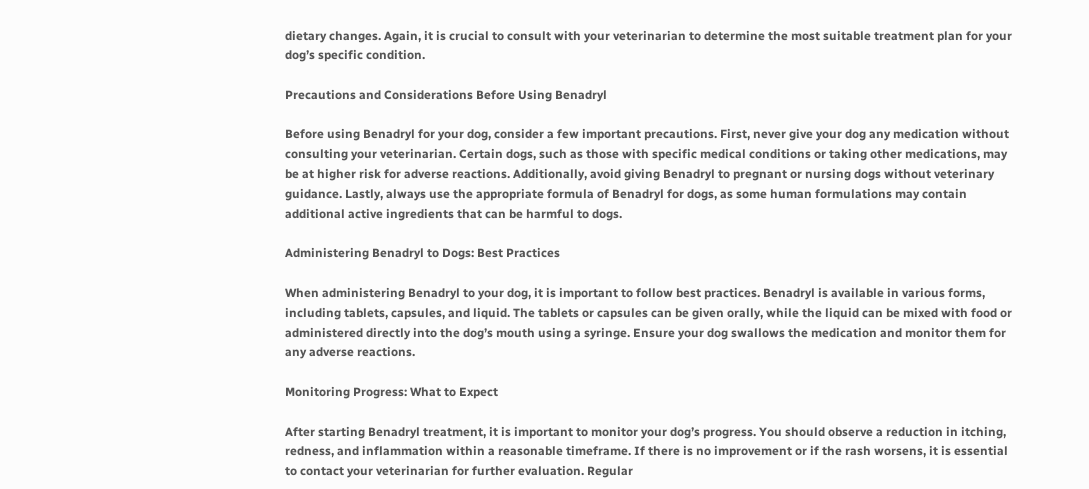dietary changes. Again, it is crucial to consult with your veterinarian to determine the most suitable treatment plan for your dog’s specific condition.

Precautions and Considerations Before Using Benadryl

Before using Benadryl for your dog, consider a few important precautions. First, never give your dog any medication without consulting your veterinarian. Certain dogs, such as those with specific medical conditions or taking other medications, may be at higher risk for adverse reactions. Additionally, avoid giving Benadryl to pregnant or nursing dogs without veterinary guidance. Lastly, always use the appropriate formula of Benadryl for dogs, as some human formulations may contain additional active ingredients that can be harmful to dogs.

Administering Benadryl to Dogs: Best Practices

When administering Benadryl to your dog, it is important to follow best practices. Benadryl is available in various forms, including tablets, capsules, and liquid. The tablets or capsules can be given orally, while the liquid can be mixed with food or administered directly into the dog’s mouth using a syringe. Ensure your dog swallows the medication and monitor them for any adverse reactions.

Monitoring Progress: What to Expect

After starting Benadryl treatment, it is important to monitor your dog’s progress. You should observe a reduction in itching, redness, and inflammation within a reasonable timeframe. If there is no improvement or if the rash worsens, it is essential to contact your veterinarian for further evaluation. Regular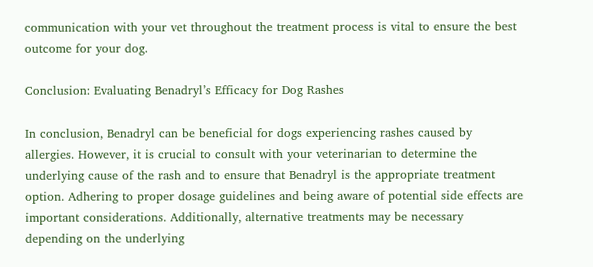communication with your vet throughout the treatment process is vital to ensure the best outcome for your dog.

Conclusion: Evaluating Benadryl’s Efficacy for Dog Rashes

In conclusion, Benadryl can be beneficial for dogs experiencing rashes caused by allergies. However, it is crucial to consult with your veterinarian to determine the underlying cause of the rash and to ensure that Benadryl is the appropriate treatment option. Adhering to proper dosage guidelines and being aware of potential side effects are important considerations. Additionally, alternative treatments may be necessary depending on the underlying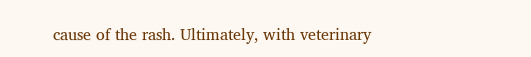cause of the rash. Ultimately, with veterinary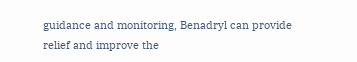guidance and monitoring, Benadryl can provide relief and improve the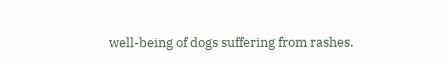well-being of dogs suffering from rashes.